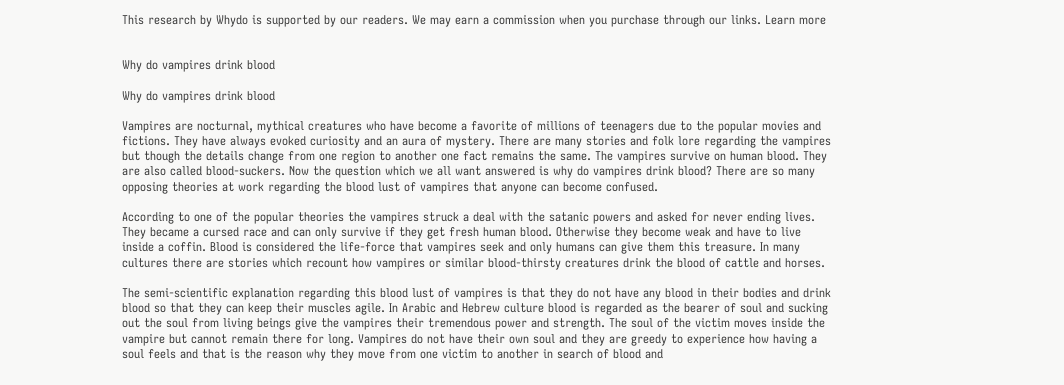This research by Whydo is supported by our readers. We may earn a commission when you purchase through our links. Learn more


Why do vampires drink blood

Why do vampires drink blood

Vampires are nocturnal, mythical creatures who have become a favorite of millions of teenagers due to the popular movies and fictions. They have always evoked curiosity and an aura of mystery. There are many stories and folk lore regarding the vampires but though the details change from one region to another one fact remains the same. The vampires survive on human blood. They are also called blood-suckers. Now the question which we all want answered is why do vampires drink blood? There are so many opposing theories at work regarding the blood lust of vampires that anyone can become confused.

According to one of the popular theories the vampires struck a deal with the satanic powers and asked for never ending lives. They became a cursed race and can only survive if they get fresh human blood. Otherwise they become weak and have to live inside a coffin. Blood is considered the life-force that vampires seek and only humans can give them this treasure. In many cultures there are stories which recount how vampires or similar blood-thirsty creatures drink the blood of cattle and horses.

The semi-scientific explanation regarding this blood lust of vampires is that they do not have any blood in their bodies and drink blood so that they can keep their muscles agile. In Arabic and Hebrew culture blood is regarded as the bearer of soul and sucking out the soul from living beings give the vampires their tremendous power and strength. The soul of the victim moves inside the vampire but cannot remain there for long. Vampires do not have their own soul and they are greedy to experience how having a soul feels and that is the reason why they move from one victim to another in search of blood and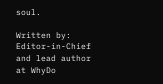soul.

Written by:
Editor-in-Chief and lead author at WhyDo